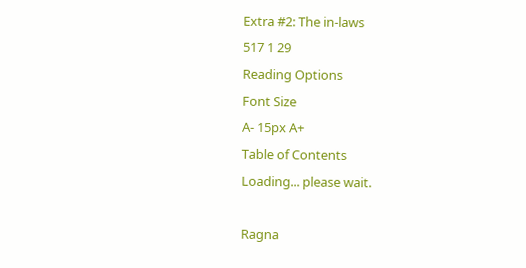Extra #2: The in-laws
517 1 29
Reading Options
Font Size
A- 15px A+
Table of Contents
Loading... please wait.

Ragna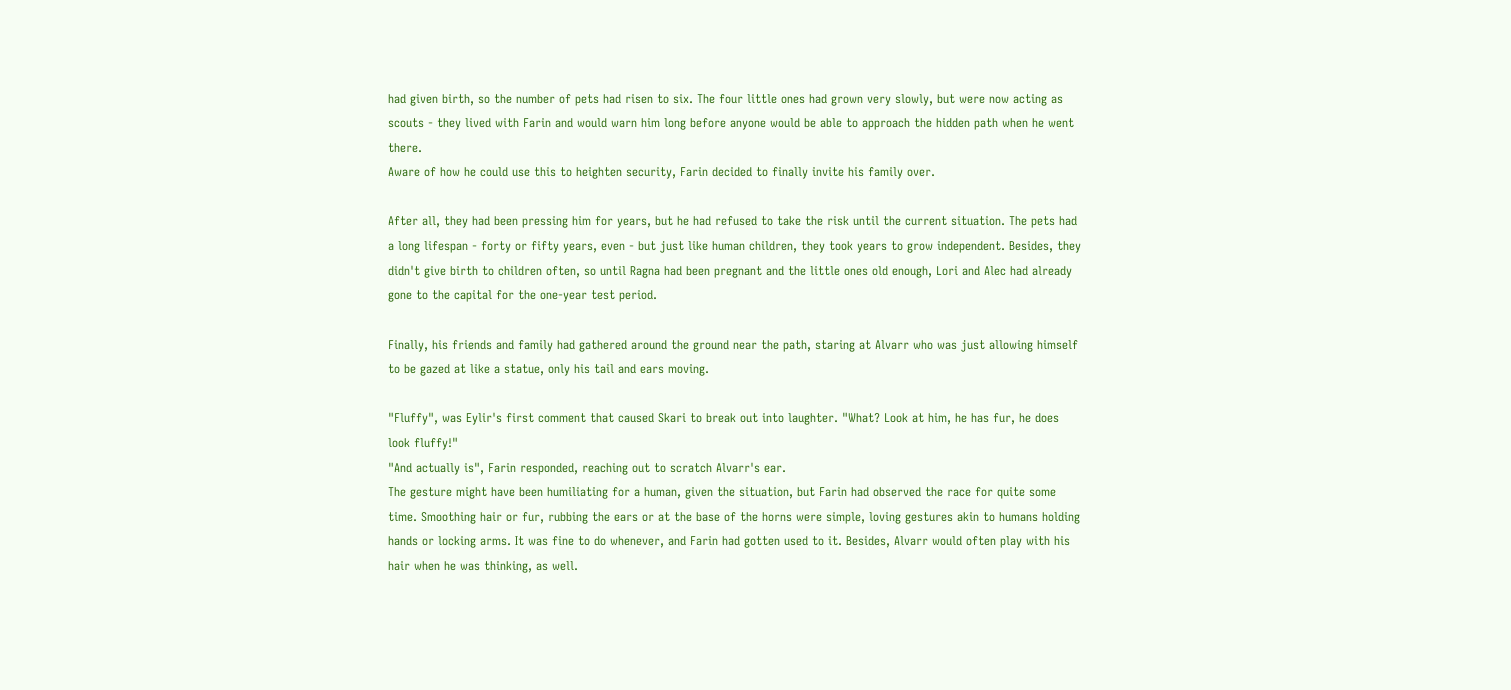had given birth, so the number of pets had risen to six. The four little ones had grown very slowly, but were now acting as scouts - they lived with Farin and would warn him long before anyone would be able to approach the hidden path when he went there.
Aware of how he could use this to heighten security, Farin decided to finally invite his family over.

After all, they had been pressing him for years, but he had refused to take the risk until the current situation. The pets had a long lifespan - forty or fifty years, even - but just like human children, they took years to grow independent. Besides, they didn't give birth to children often, so until Ragna had been pregnant and the little ones old enough, Lori and Alec had already gone to the capital for the one-year test period.

Finally, his friends and family had gathered around the ground near the path, staring at Alvarr who was just allowing himself to be gazed at like a statue, only his tail and ears moving.

"Fluffy", was Eylir's first comment that caused Skari to break out into laughter. "What? Look at him, he has fur, he does look fluffy!"
"And actually is", Farin responded, reaching out to scratch Alvarr's ear.
The gesture might have been humiliating for a human, given the situation, but Farin had observed the race for quite some time. Smoothing hair or fur, rubbing the ears or at the base of the horns were simple, loving gestures akin to humans holding hands or locking arms. It was fine to do whenever, and Farin had gotten used to it. Besides, Alvarr would often play with his hair when he was thinking, as well.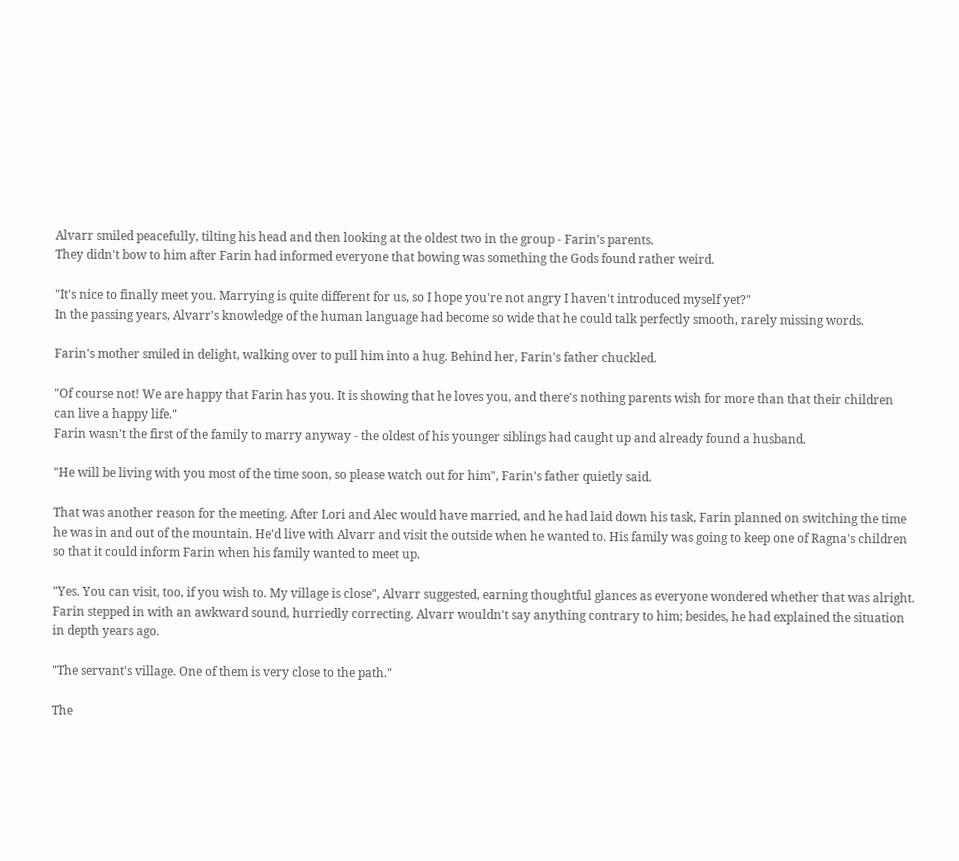Alvarr smiled peacefully, tilting his head and then looking at the oldest two in the group - Farin's parents.
They didn't bow to him after Farin had informed everyone that bowing was something the Gods found rather weird.

"It's nice to finally meet you. Marrying is quite different for us, so I hope you're not angry I haven't introduced myself yet?"
In the passing years, Alvarr's knowledge of the human language had become so wide that he could talk perfectly smooth, rarely missing words.

Farin's mother smiled in delight, walking over to pull him into a hug. Behind her, Farin's father chuckled.

"Of course not! We are happy that Farin has you. It is showing that he loves you, and there's nothing parents wish for more than that their children can live a happy life."
Farin wasn't the first of the family to marry anyway - the oldest of his younger siblings had caught up and already found a husband.

"He will be living with you most of the time soon, so please watch out for him", Farin's father quietly said.

That was another reason for the meeting. After Lori and Alec would have married, and he had laid down his task, Farin planned on switching the time he was in and out of the mountain. He'd live with Alvarr and visit the outside when he wanted to. His family was going to keep one of Ragna's children so that it could inform Farin when his family wanted to meet up.

"Yes. You can visit, too, if you wish to. My village is close", Alvarr suggested, earning thoughtful glances as everyone wondered whether that was alright.
Farin stepped in with an awkward sound, hurriedly correcting. Alvarr wouldn't say anything contrary to him; besides, he had explained the situation in depth years ago.

"The servant's village. One of them is very close to the path."

The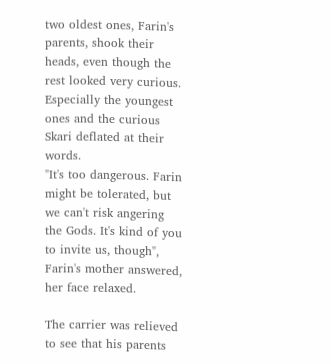two oldest ones, Farin's parents, shook their heads, even though the rest looked very curious. Especially the youngest ones and the curious Skari deflated at their words.
"It's too dangerous. Farin might be tolerated, but we can't risk angering the Gods. It's kind of you to invite us, though", Farin's mother answered, her face relaxed.

The carrier was relieved to see that his parents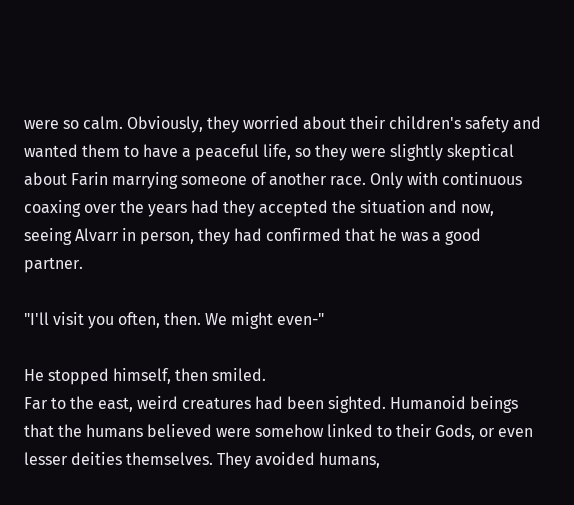were so calm. Obviously, they worried about their children's safety and wanted them to have a peaceful life, so they were slightly skeptical about Farin marrying someone of another race. Only with continuous coaxing over the years had they accepted the situation and now, seeing Alvarr in person, they had confirmed that he was a good partner.

"I'll visit you often, then. We might even-"

He stopped himself, then smiled.
Far to the east, weird creatures had been sighted. Humanoid beings that the humans believed were somehow linked to their Gods, or even lesser deities themselves. They avoided humans,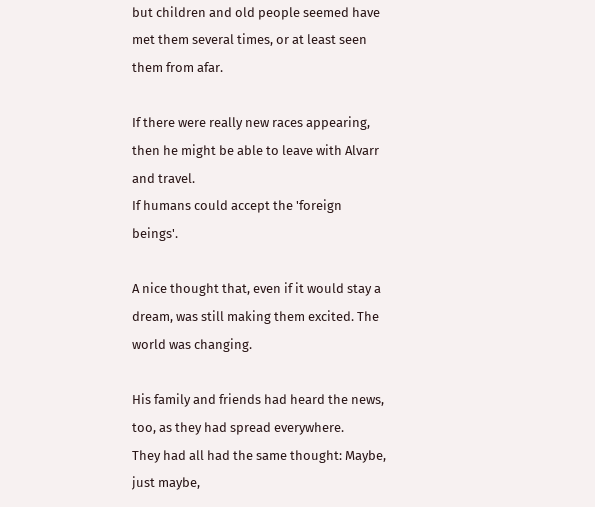but children and old people seemed have met them several times, or at least seen them from afar.

If there were really new races appearing, then he might be able to leave with Alvarr and travel.
If humans could accept the 'foreign beings'.

A nice thought that, even if it would stay a dream, was still making them excited. The world was changing.

His family and friends had heard the news, too, as they had spread everywhere.
They had all had the same thought: Maybe, just maybe,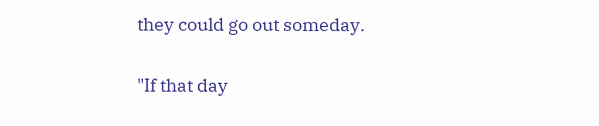they could go out someday.

"If that day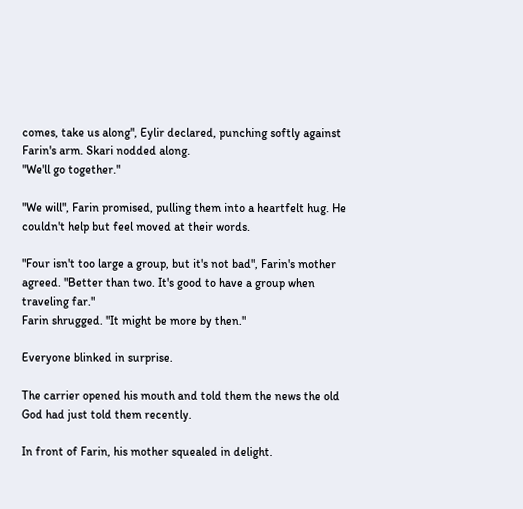comes, take us along", Eylir declared, punching softly against Farin's arm. Skari nodded along.
"We'll go together."

"We will", Farin promised, pulling them into a heartfelt hug. He couldn't help but feel moved at their words.

"Four isn't too large a group, but it's not bad", Farin's mother agreed. "Better than two. It's good to have a group when traveling far."
Farin shrugged. "It might be more by then."

Everyone blinked in surprise.

The carrier opened his mouth and told them the news the old God had just told them recently.

In front of Farin, his mother squealed in delight.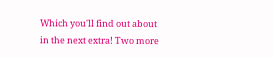Which you'll find out about in the next extra! Two more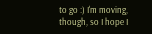to go :) I'm moving, though, so I hope I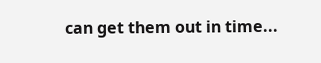can get them out in time...